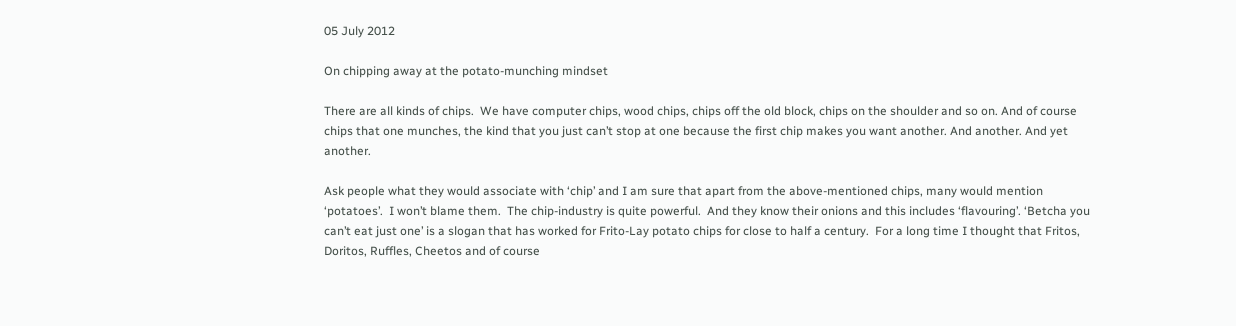05 July 2012

On chipping away at the potato-munching mindset

There are all kinds of chips.  We have computer chips, wood chips, chips off the old block, chips on the shoulder and so on. And of course chips that one munches, the kind that you just can’t stop at one because the first chip makes you want another. And another. And yet another.

Ask people what they would associate with ‘chip’ and I am sure that apart from the above-mentioned chips, many would mention ‘potatoes’.  I won’t blame them.  The chip-industry is quite powerful.  And they know their onions and this includes ‘flavouring’. ‘Betcha you can’t eat just one’ is a slogan that has worked for Frito-Lay potato chips for close to half a century.  For a long time I thought that Fritos, Doritos, Ruffles, Cheetos and of course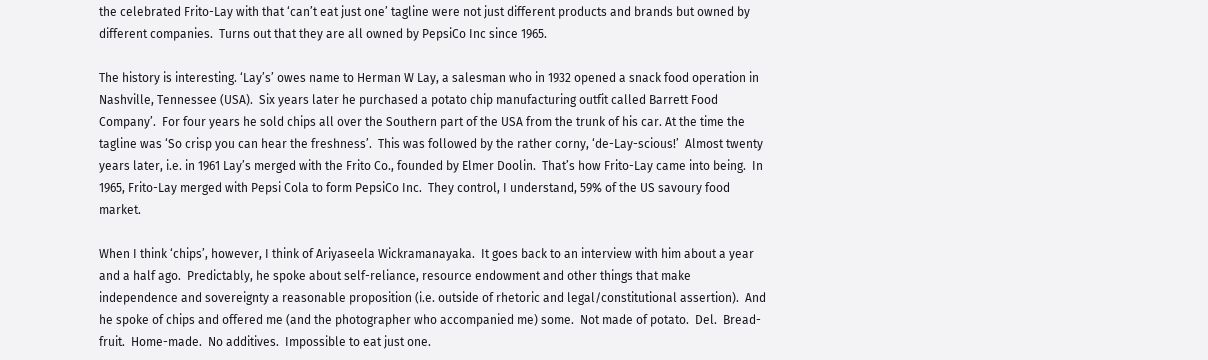the celebrated Frito-Lay with that ‘can’t eat just one’ tagline were not just different products and brands but owned by different companies.  Turns out that they are all owned by PepsiCo Inc since 1965.

The history is interesting. ‘Lay’s’ owes name to Herman W Lay, a salesman who in 1932 opened a snack food operation in Nashville, Tennessee (USA).  Six years later he purchased a potato chip manufacturing outfit called Barrett Food Company’.  For four years he sold chips all over the Southern part of the USA from the trunk of his car. At the time the tagline was ‘So crisp you can hear the freshness’.  This was followed by the rather corny, ‘de-Lay-scious!’  Almost twenty years later, i.e. in 1961 Lay’s merged with the Frito Co., founded by Elmer Doolin.  That’s how Frito-Lay came into being.  In 1965, Frito-Lay merged with Pepsi Cola to form PepsiCo Inc.  They control, I understand, 59% of the US savoury food market.

When I think ‘chips’, however, I think of Ariyaseela Wickramanayaka.  It goes back to an interview with him about a year and a half ago.  Predictably, he spoke about self-reliance, resource endowment and other things that make independence and sovereignty a reasonable proposition (i.e. outside of rhetoric and legal/constitutional assertion).  And he spoke of chips and offered me (and the photographer who accompanied me) some.  Not made of potato.  Del.  Bread-fruit.  Home-made.  No additives.  Impossible to eat just one.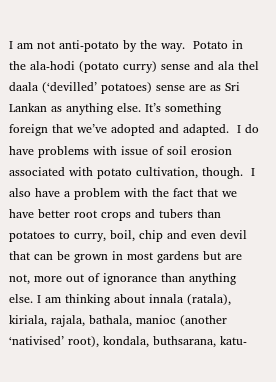I am not anti-potato by the way.  Potato in the ala-hodi (potato curry) sense and ala thel daala (‘devilled’ potatoes) sense are as Sri Lankan as anything else. It’s something foreign that we’ve adopted and adapted.  I do have problems with issue of soil erosion associated with potato cultivation, though.  I also have a problem with the fact that we have better root crops and tubers than potatoes to curry, boil, chip and even devil that can be grown in most gardens but are not, more out of ignorance than anything else. I am thinking about innala (ratala), kiriala, rajala, bathala, manioc (another ‘nativised’ root), kondala, buthsarana, katu-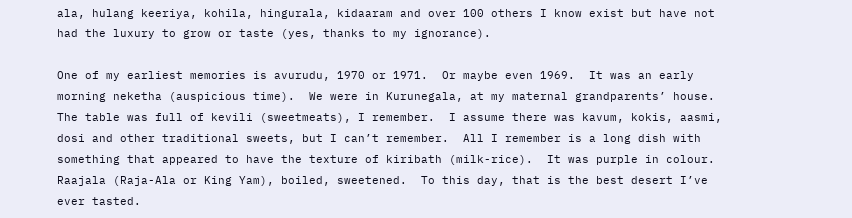ala, hulang keeriya, kohila, hingurala, kidaaram and over 100 others I know exist but have not had the luxury to grow or taste (yes, thanks to my ignorance).

One of my earliest memories is avurudu, 1970 or 1971.  Or maybe even 1969.  It was an early morning neketha (auspicious time).  We were in Kurunegala, at my maternal grandparents’ house.  The table was full of kevili (sweetmeats), I remember.  I assume there was kavum, kokis, aasmi, dosi and other traditional sweets, but I can’t remember.  All I remember is a long dish with something that appeared to have the texture of kiribath (milk-rice).  It was purple in colour.  Raajala (Raja-Ala or King Yam), boiled, sweetened.  To this day, that is the best desert I’ve ever tasted.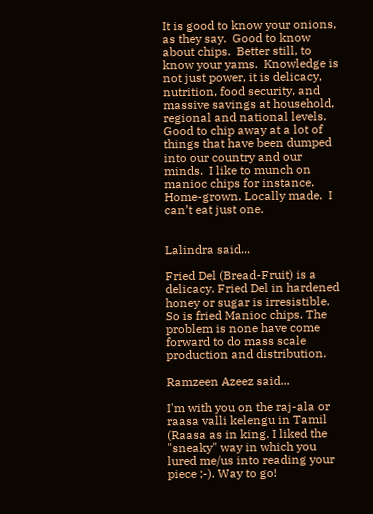It is good to know your onions, as they say.  Good to know about chips.  Better still, to know your yams.  Knowledge is not just power, it is delicacy, nutrition, food security, and massive savings at household, regional and national levels. Good to chip away at a lot of things that have been dumped into our country and our minds.  I like to munch on manioc chips for instance.  Home-grown. Locally made.  I can’t eat just one.


Lalindra said...

Fried Del (Bread-Fruit) is a delicacy. Fried Del in hardened honey or sugar is irresistible. So is fried Manioc chips. The problem is none have come forward to do mass scale production and distribution.

Ramzeen Azeez said...

I'm with you on the raj-ala or raasa valli kelengu in Tamil (Raasa as in king. I liked the "sneaky" way in which you lured me/us into reading your piece ;-). Way to go!